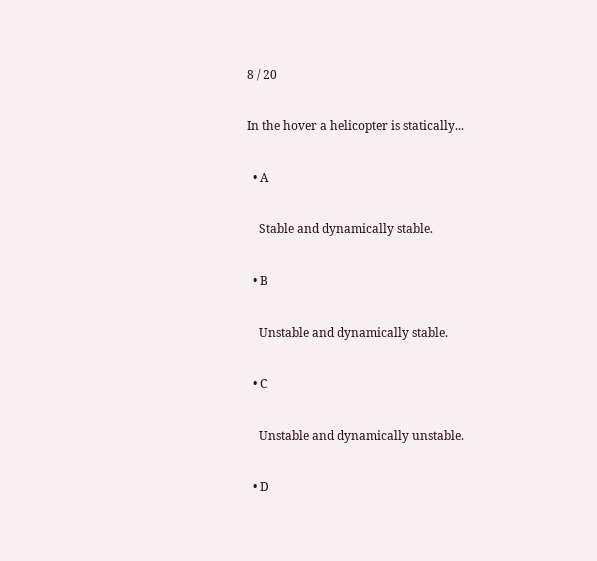8 / 20

In the hover a helicopter is statically...

  • A

    Stable and dynamically stable.

  • B

    Unstable and dynamically stable.

  • C

    Unstable and dynamically unstable.

  • D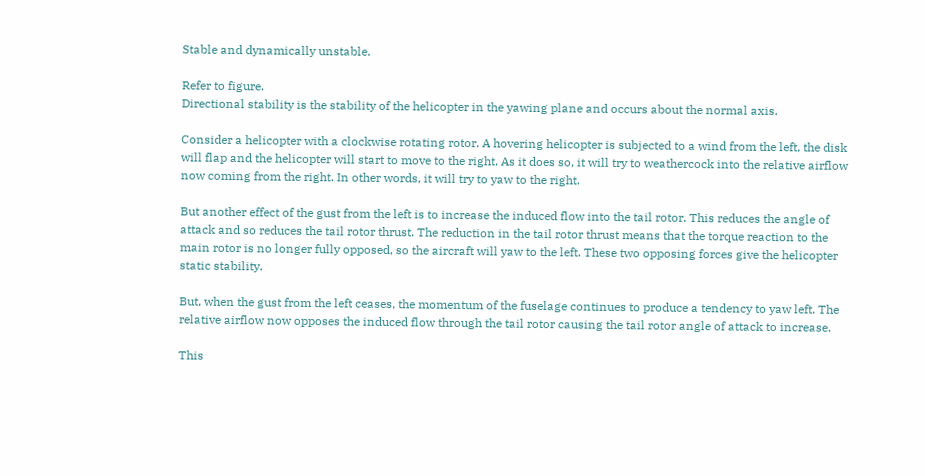Stable and dynamically unstable.

Refer to figure.
Directional stability is the stability of the helicopter in the yawing plane and occurs about the normal axis.

Consider a helicopter with a clockwise rotating rotor. A hovering helicopter is subjected to a wind from the left, the disk will flap and the helicopter will start to move to the right. As it does so, it will try to weathercock into the relative airflow now coming from the right. In other words, it will try to yaw to the right.

But another effect of the gust from the left is to increase the induced flow into the tail rotor. This reduces the angle of attack and so reduces the tail rotor thrust. The reduction in the tail rotor thrust means that the torque reaction to the main rotor is no longer fully opposed, so the aircraft will yaw to the left. These two opposing forces give the helicopter static stability.

But, when the gust from the left ceases, the momentum of the fuselage continues to produce a tendency to yaw left. The relative airflow now opposes the induced flow through the tail rotor causing the tail rotor angle of attack to increase.

This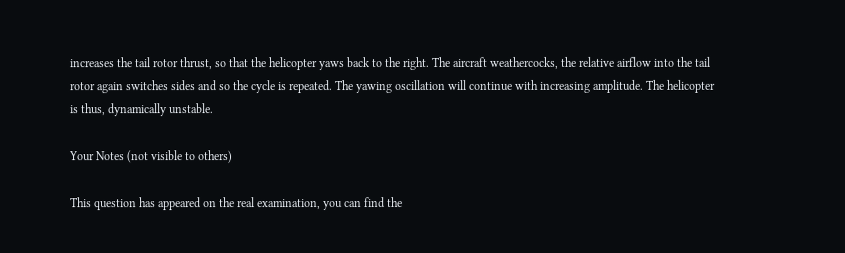increases the tail rotor thrust, so that the helicopter yaws back to the right. The aircraft weathercocks, the relative airflow into the tail rotor again switches sides and so the cycle is repeated. The yawing oscillation will continue with increasing amplitude. The helicopter is thus, dynamically unstable.

Your Notes (not visible to others)

This question has appeared on the real examination, you can find the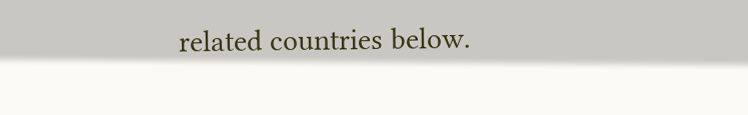related countries below.